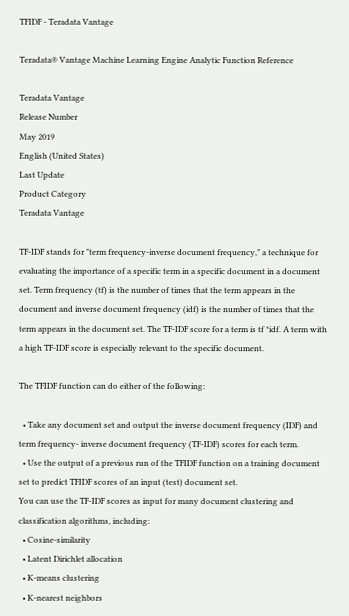TFIDF - Teradata Vantage

Teradata® Vantage Machine Learning Engine Analytic Function Reference

Teradata Vantage
Release Number
May 2019
English (United States)
Last Update
Product Category
Teradata Vantage

TF-IDF stands for "term frequency-inverse document frequency," a technique for evaluating the importance of a specific term in a specific document in a document set. Term frequency (tf) is the number of times that the term appears in the document and inverse document frequency (idf) is the number of times that the term appears in the document set. The TF-IDF score for a term is tf *idf. A term with a high TF-IDF score is especially relevant to the specific document.

The TFIDF function can do either of the following:

  • Take any document set and output the inverse document frequency (IDF) and term frequency- inverse document frequency (TF-IDF) scores for each term.
  • Use the output of a previous run of the TFIDF function on a training document set to predict TFIDF scores of an input (test) document set.
You can use the TF-IDF scores as input for many document clustering and classification algorithms, including:
  • Cosine-similarity
  • Latent Dirichlet allocation
  • K-means clustering
  • K-nearest neighbors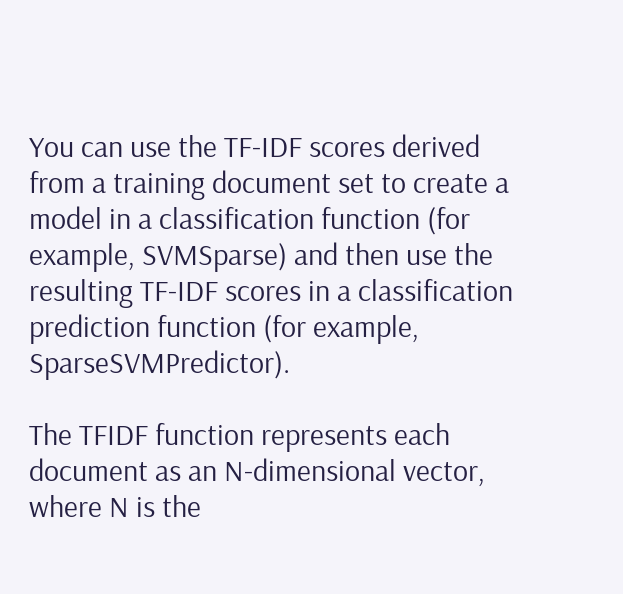You can use the TF-IDF scores derived from a training document set to create a model in a classification function (for example, SVMSparse) and then use the resulting TF-IDF scores in a classification prediction function (for example, SparseSVMPredictor).

The TFIDF function represents each document as an N-dimensional vector, where N is the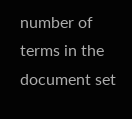number of terms in the document set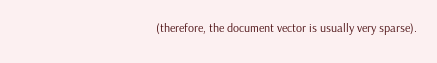(therefore, the document vector is usually very sparse).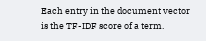Each entry in the document vector is the TF-IDF score of a term.